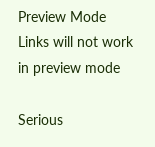Preview Mode Links will not work in preview mode

Serious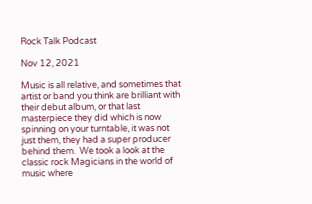Rock Talk Podcast

Nov 12, 2021

Music is all relative, and sometimes that artist or band you think are brilliant with their debut album, or that last masterpiece they did which is now spinning on your turntable, it was not just them, they had a super producer behind them.  We took a look at the classic rock Magicians in the world of music where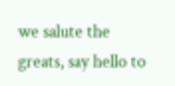we salute the greats, say hello to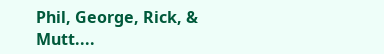Phil, George, Rick, & Mutt....